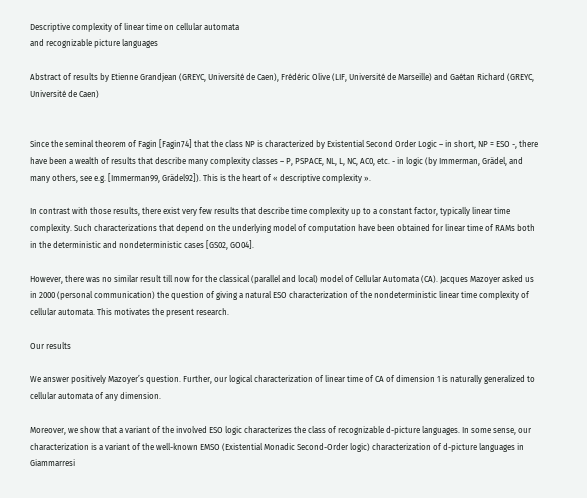Descriptive complexity of linear time on cellular automata
and recognizable picture languages

Abstract of results by Etienne Grandjean (GREYC, Université de Caen), Frédéric Olive (LIF, Université de Marseille) and Gaétan Richard (GREYC, Université de Caen)


Since the seminal theorem of Fagin [Fagin74] that the class NP is characterized by Existential Second Order Logic – in short, NP = ESO -, there have been a wealth of results that describe many complexity classes – P, PSPACE, NL, L, NC, AC0, etc. - in logic (by Immerman, Grädel, and many others, see e.g. [Immerman99, Grädel92]). This is the heart of « descriptive complexity ».

In contrast with those results, there exist very few results that describe time complexity up to a constant factor, typically linear time complexity. Such characterizations that depend on the underlying model of computation have been obtained for linear time of RAMs both in the deterministic and nondeterministic cases [GS02, GO04].

However, there was no similar result till now for the classical (parallel and local) model of Cellular Automata (CA). Jacques Mazoyer asked us in 2000 (personal communication) the question of giving a natural ESO characterization of the nondeterministic linear time complexity of cellular automata. This motivates the present research.

Our results

We answer positively Mazoyer’s question. Further, our logical characterization of linear time of CA of dimension 1 is naturally generalized to cellular automata of any dimension.

Moreover, we show that a variant of the involved ESO logic characterizes the class of recognizable d-picture languages. In some sense, our characterization is a variant of the well-known EMSO (Existential Monadic Second-Order logic) characterization of d-picture languages in Giammarresi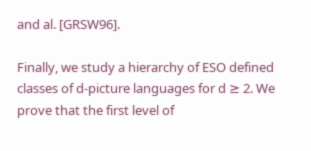and al. [GRSW96].

Finally, we study a hierarchy of ESO defined classes of d-picture languages for d ≥ 2. We prove that the first level of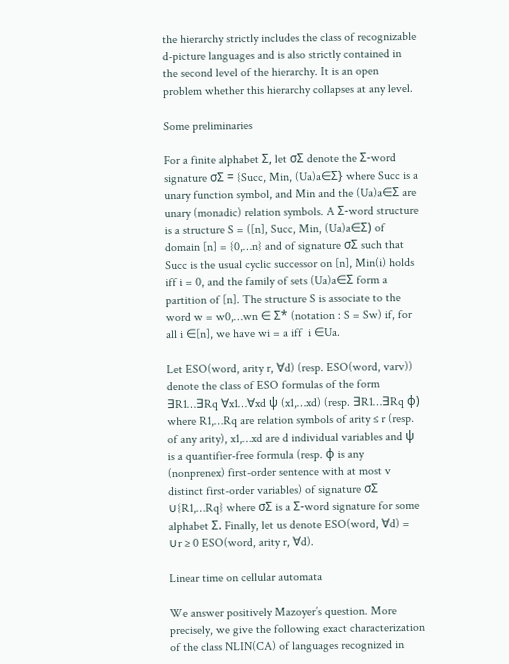the hierarchy strictly includes the class of recognizable d-picture languages and is also strictly contained in the second level of the hierarchy. It is an open problem whether this hierarchy collapses at any level.

Some preliminaries

For a finite alphabet Σ, let σΣ denote the Σ-word signature σΣ = {Succ, Min, (Ua)a∈Σ} where Succ is a unary function symbol, and Min and the (Ua)a∈Σ are unary (monadic) relation symbols. A Σ-word structure is a structure S = ([n], Succ, Min, (Ua)a∈Σ) of domain [n] = {0,…n} and of signature σΣ such that Succ is the usual cyclic successor on [n], Min(i) holds iff i = 0, and the family of sets (Ua)a∈Σ form a partition of [n]. The structure S is associate to the word w = w0,…wn ∈ Σ* (notation : S = Sw) if, for all i ∈[n], we have wi = a iff  i ∈Ua.

Let ESO(word, arity r, ∀d) (resp. ESO(word, varv)) denote the class of ESO formulas of the form
∃R1…∃Rq ∀x1…∀xd ψ (x1,…xd) (resp. ∃R1…∃Rq ϕ)
where R1,…Rq are relation symbols of arity ≤ r (resp. of any arity), x1,…xd are d individual variables and ψ is a quantifier-free formula (resp. ϕ is any (nonprenex) first-order sentence with at most v distinct first-order variables) of signature σΣ ∪{R1,…Rq} where σΣ is a Σ-word signature for some alphabet Σ. Finally, let us denote ESO(word, ∀d) = ∪r ≥ 0 ESO(word, arity r, ∀d).

Linear time on cellular automata

We answer positively Mazoyer’s question. More precisely, we give the following exact characterization of the class NLIN(CA) of languages recognized in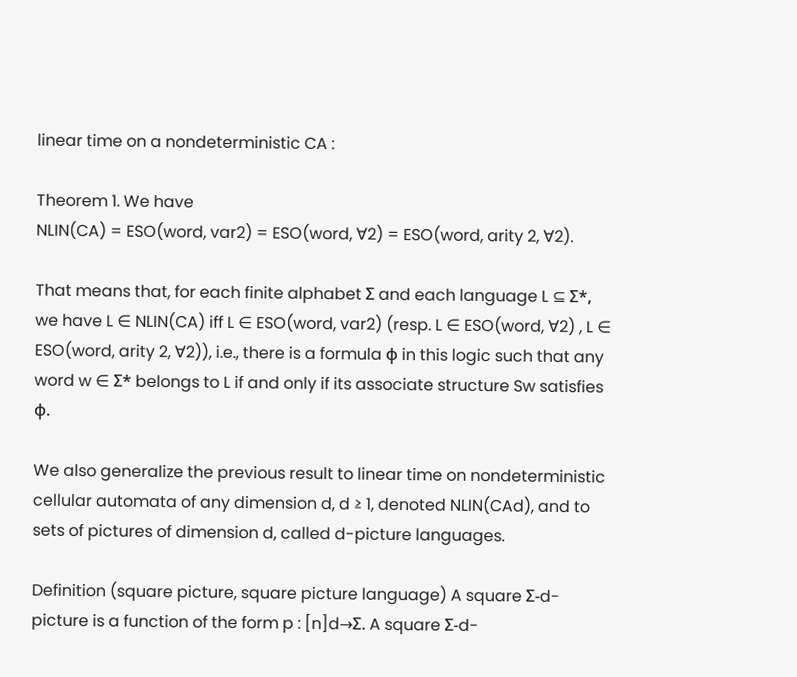linear time on a nondeterministic CA :

Theorem 1. We have
NLIN(CA) = ESO(word, var2) = ESO(word, ∀2) = ESO(word, arity 2, ∀2).

That means that, for each finite alphabet Σ and each language L ⊆ Σ*, we have L ∈ NLIN(CA) iff L ∈ ESO(word, var2) (resp. L ∈ ESO(word, ∀2) , L ∈ ESO(word, arity 2, ∀2)), i.e., there is a formula ϕ in this logic such that any word w ∈ Σ* belongs to L if and only if its associate structure Sw satisfies ϕ.

We also generalize the previous result to linear time on nondeterministic cellular automata of any dimension d, d ≥ 1, denoted NLIN(CAd), and to sets of pictures of dimension d, called d-picture languages.

Definition (square picture, square picture language) A square Σ-d-picture is a function of the form p : [n]d→Σ. A square Σ-d-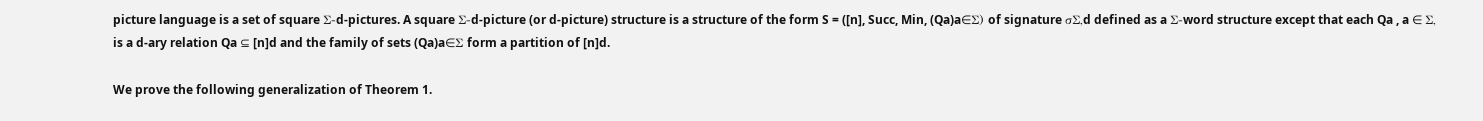picture language is a set of square Σ-d-pictures. A square Σ-d-picture (or d-picture) structure is a structure of the form S = ([n], Succ, Min, (Qa)a∈Σ) of signature σΣ,d defined as a Σ-word structure except that each Qa , a ∈ Σ, is a d-ary relation Qa ⊆ [n]d and the family of sets (Qa)a∈Σ form a partition of [n]d.

We prove the following generalization of Theorem 1.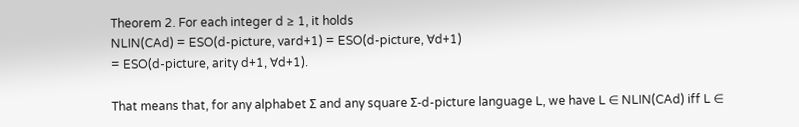Theorem 2. For each integer d ≥ 1, it holds
NLIN(CAd) = ESO(d-picture, vard+1) = ESO(d-picture, ∀d+1)
= ESO(d-picture, arity d+1, ∀d+1).

That means that, for any alphabet Σ and any square Σ-d-picture language L, we have L ∈ NLIN(CAd) iff L ∈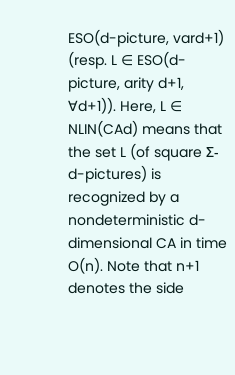ESO(d-picture, vard+1) (resp. L ∈ ESO(d-picture, arity d+1, ∀d+1)). Here, L ∈ NLIN(CAd) means that the set L (of square Σ-d-pictures) is recognized by a nondeterministic d-dimensional CA in time O(n). Note that n+1 denotes the side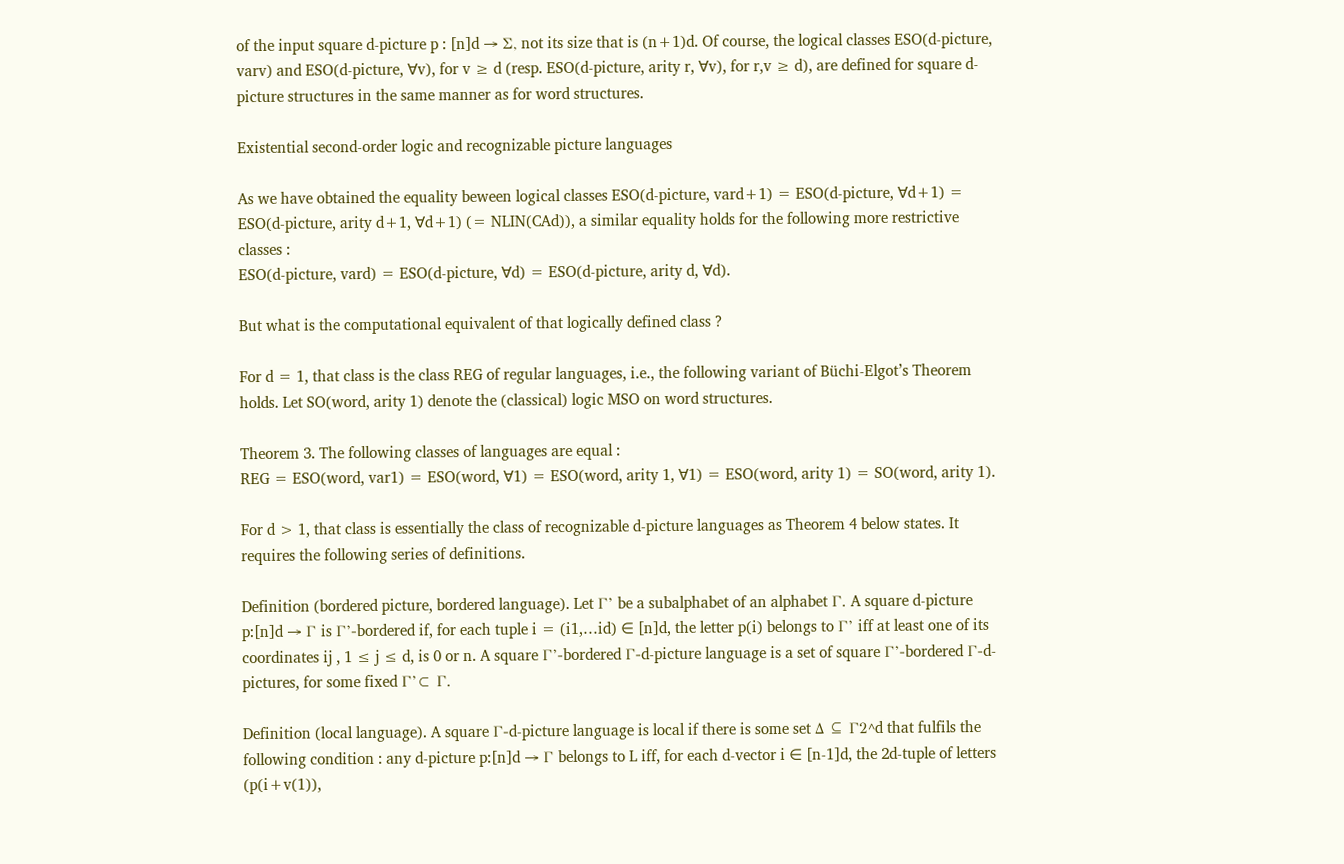of the input square d-picture p : [n]d → Σ, not its size that is (n+1)d. Of course, the logical classes ESO(d-picture, varv) and ESO(d-picture, ∀v), for v ≥ d (resp. ESO(d-picture, arity r, ∀v), for r,v ≥ d), are defined for square d-picture structures in the same manner as for word structures.

Existential second-order logic and recognizable picture languages

As we have obtained the equality beween logical classes ESO(d-picture, vard+1) = ESO(d-picture, ∀d+1) = ESO(d-picture, arity d+1, ∀d+1) (= NLIN(CAd)), a similar equality holds for the following more restrictive classes :
ESO(d-picture, vard) = ESO(d-picture, ∀d) = ESO(d-picture, arity d, ∀d).

But what is the computational equivalent of that logically defined class ?

For d = 1, that class is the class REG of regular languages, i.e., the following variant of Büchi-Elgot’s Theorem holds. Let SO(word, arity 1) denote the (classical) logic MSO on word structures.

Theorem 3. The following classes of languages are equal :
REG = ESO(word, var1) = ESO(word, ∀1) = ESO(word, arity 1, ∀1) = ESO(word, arity 1) = SO(word, arity 1).

For d > 1, that class is essentially the class of recognizable d-picture languages as Theorem 4 below states. It requires the following series of definitions.

Definition (bordered picture, bordered language). Let Γ’ be a subalphabet of an alphabet Γ. A square d-picture p:[n]d → Γ is Γ’-bordered if, for each tuple i = (i1,…id) ∈ [n]d, the letter p(i) belongs to Γ’ iff at least one of its coordinates ij , 1 ≤ j ≤ d, is 0 or n. A square Γ’-bordered Γ-d-picture language is a set of square Γ’-bordered Γ-d-pictures, for some fixed Γ’⊂ Γ.

Definition (local language). A square Γ-d-picture language is local if there is some set Δ ⊆ Γ2^d that fulfils the following condition : any d-picture p:[n]d → Γ belongs to L iff, for each d-vector i ∈ [n-1]d, the 2d-tuple of letters (p(i+v(1)),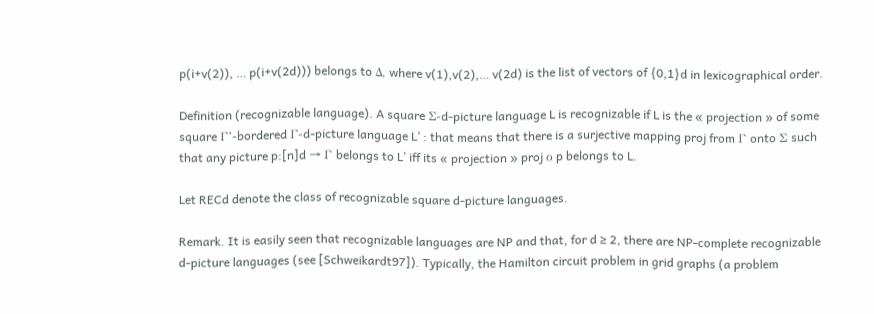p(i+v(2)), … p(i+v(2d))) belongs to Δ, where v(1),v(2),… v(2d) is the list of vectors of {0,1}d in lexicographical order.

Definition (recognizable language). A square Σ-d-picture language L is recognizable if L is the « projection » of some square Γ’-bordered Γ-d-picture language L’ : that means that there is a surjective mapping proj from Γ onto Σ such that any picture p:[n]d → Γ belongs to L’ iff its « projection » proj ο p belongs to L.

Let RECd denote the class of recognizable square d-picture languages.

Remark. It is easily seen that recognizable languages are NP and that, for d ≥ 2, there are NP-complete recognizable d-picture languages (see [Schweikardt97]). Typically, the Hamilton circuit problem in grid graphs (a problem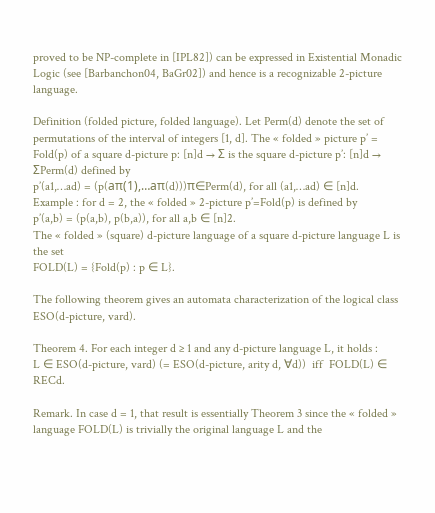proved to be NP-complete in [IPL82]) can be expressed in Existential Monadic Logic (see [Barbanchon04, BaGr02]) and hence is a recognizable 2-picture language.

Definition (folded picture, folded language). Let Perm(d) denote the set of permutations of the interval of integers [1, d]. The « folded » picture p’ = Fold(p) of a square d-picture p: [n]d → Σ is the square d-picture p’: [n]d → ΣPerm(d) defined by
p’(a1,…ad) = (p(aπ(1),…aπ(d)))π∈Perm(d), for all (a1,…ad) ∈ [n]d.
Example : for d = 2, the « folded » 2-picture p’=Fold(p) is defined by
p’(a,b) = (p(a,b), p(b,a)), for all a,b ∈ [n]2.
The « folded » (square) d-picture language of a square d-picture language L is the set
FOLD(L) = {Fold(p) : p ∈ L}.

The following theorem gives an automata characterization of the logical class ESO(d-picture, vard).

Theorem 4. For each integer d ≥ 1 and any d-picture language L, it holds :
L ∈ ESO(d-picture, vard) (= ESO(d-picture, arity d, ∀d))  iff  FOLD(L) ∈ RECd.

Remark. In case d = 1, that result is essentially Theorem 3 since the « folded » language FOLD(L) is trivially the original language L and the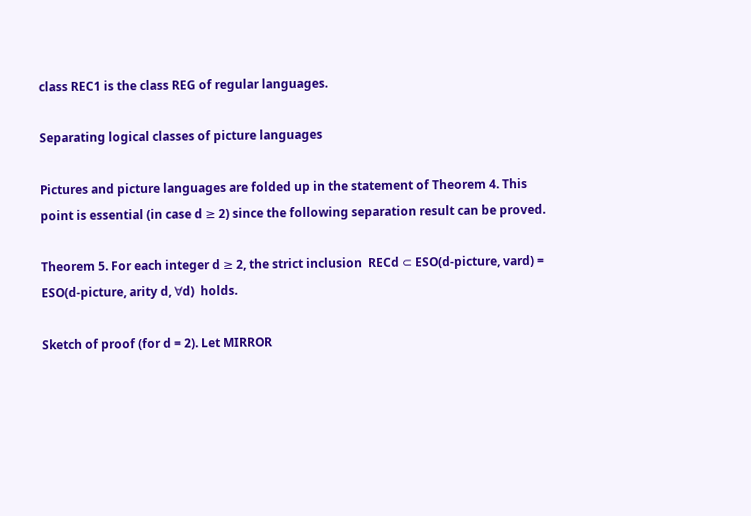class REC1 is the class REG of regular languages.

Separating logical classes of picture languages

Pictures and picture languages are folded up in the statement of Theorem 4. This point is essential (in case d ≥ 2) since the following separation result can be proved.

Theorem 5. For each integer d ≥ 2, the strict inclusion  RECd ⊂ ESO(d-picture, vard) = ESO(d-picture, arity d, ∀d)  holds.

Sketch of proof (for d = 2). Let MIRROR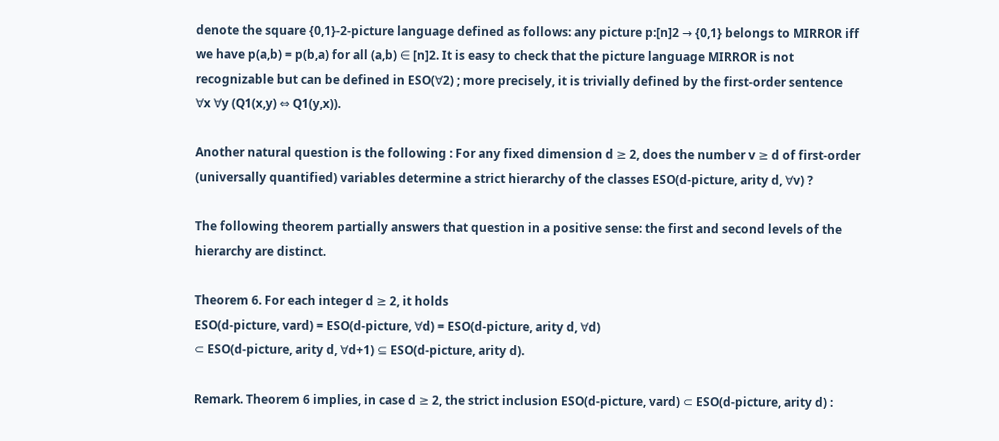denote the square {0,1}-2-picture language defined as follows: any picture p:[n]2 → {0,1} belongs to MIRROR iff we have p(a,b) = p(b,a) for all (a,b) ∈ [n]2. It is easy to check that the picture language MIRROR is not recognizable but can be defined in ESO(∀2) ; more precisely, it is trivially defined by the first-order sentence
∀x ∀y (Q1(x,y) ⇔ Q1(y,x)).

Another natural question is the following : For any fixed dimension d ≥ 2, does the number v ≥ d of first-order (universally quantified) variables determine a strict hierarchy of the classes ESO(d-picture, arity d, ∀v) ?

The following theorem partially answers that question in a positive sense: the first and second levels of the hierarchy are distinct.

Theorem 6. For each integer d ≥ 2, it holds
ESO(d-picture, vard) = ESO(d-picture, ∀d) = ESO(d-picture, arity d, ∀d)
⊂ ESO(d-picture, arity d, ∀d+1) ⊆ ESO(d-picture, arity d).

Remark. Theorem 6 implies, in case d ≥ 2, the strict inclusion ESO(d-picture, vard) ⊂ ESO(d-picture, arity d) :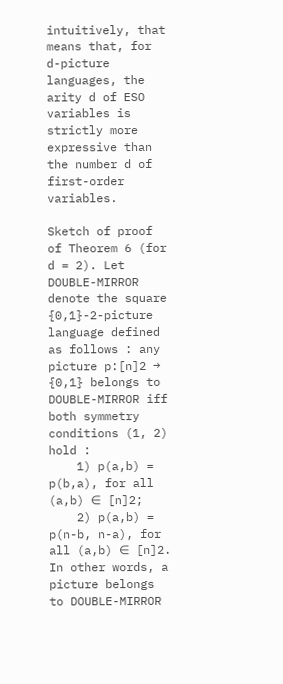intuitively, that means that, for d-picture languages, the arity d of ESO variables is strictly more expressive than the number d of first-order variables.

Sketch of proof of Theorem 6 (for d = 2). Let DOUBLE-MIRROR denote the square {0,1}-2-picture language defined as follows : any picture p:[n]2 → {0,1} belongs to DOUBLE-MIRROR iff both symmetry conditions (1, 2) hold :
    1) p(a,b) = p(b,a), for all (a,b) ∈ [n]2;
    2) p(a,b) = p(n-b, n-a), for all (a,b) ∈ [n]2.
In other words, a picture belongs to DOUBLE-MIRROR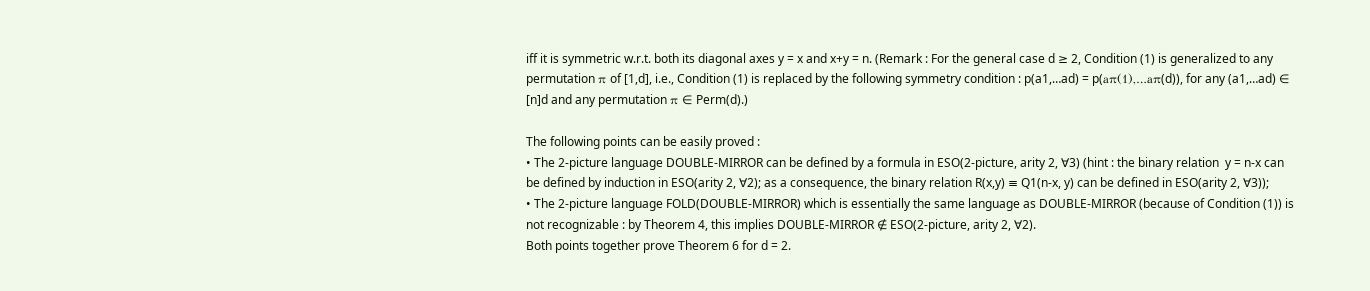iff it is symmetric w.r.t. both its diagonal axes y = x and x+y = n. (Remark : For the general case d ≥ 2, Condition (1) is generalized to any permutation π of [1,d], i.e., Condition (1) is replaced by the following symmetry condition : p(a1,…ad) = p(aπ(1),…aπ(d)), for any (a1,…ad) ∈ [n]d and any permutation π ∈ Perm(d).)

The following points can be easily proved :
• The 2-picture language DOUBLE-MIRROR can be defined by a formula in ESO(2-picture, arity 2, ∀3) (hint : the binary relation  y = n-x can be defined by induction in ESO(arity 2, ∀2); as a consequence, the binary relation R(x,y) ≡ Q1(n-x, y) can be defined in ESO(arity 2, ∀3));
• The 2-picture language FOLD(DOUBLE-MIRROR) which is essentially the same language as DOUBLE-MIRROR (because of Condition (1)) is not recognizable : by Theorem 4, this implies DOUBLE-MIRROR ∉ ESO(2-picture, arity 2, ∀2).
Both points together prove Theorem 6 for d = 2.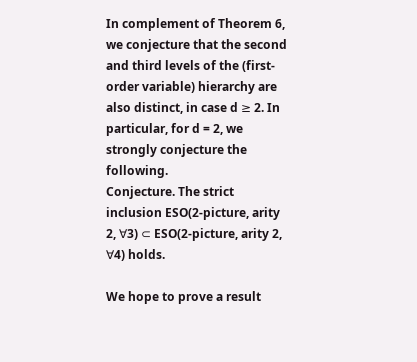In complement of Theorem 6, we conjecture that the second and third levels of the (first-order variable) hierarchy are also distinct, in case d ≥ 2. In particular, for d = 2, we strongly conjecture the following.
Conjecture. The strict inclusion ESO(2-picture, arity 2, ∀3) ⊂ ESO(2-picture, arity 2, ∀4) holds.

We hope to prove a result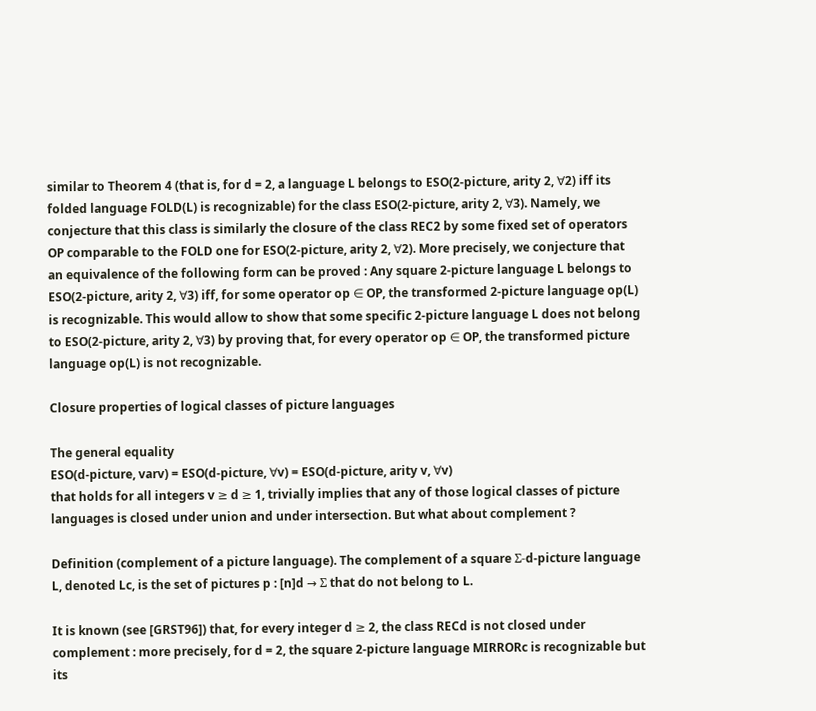similar to Theorem 4 (that is, for d = 2, a language L belongs to ESO(2-picture, arity 2, ∀2) iff its folded language FOLD(L) is recognizable) for the class ESO(2-picture, arity 2, ∀3). Namely, we conjecture that this class is similarly the closure of the class REC2 by some fixed set of operators OP comparable to the FOLD one for ESO(2-picture, arity 2, ∀2). More precisely, we conjecture that an equivalence of the following form can be proved : Any square 2-picture language L belongs to ESO(2-picture, arity 2, ∀3) iff, for some operator op ∈ OP, the transformed 2-picture language op(L) is recognizable. This would allow to show that some specific 2-picture language L does not belong to ESO(2-picture, arity 2, ∀3) by proving that, for every operator op ∈ OP, the transformed picture language op(L) is not recognizable.

Closure properties of logical classes of picture languages

The general equality
ESO(d-picture, varv) = ESO(d-picture, ∀v) = ESO(d-picture, arity v, ∀v)
that holds for all integers v ≥ d ≥ 1, trivially implies that any of those logical classes of picture languages is closed under union and under intersection. But what about complement ?

Definition (complement of a picture language). The complement of a square Σ-d-picture language L, denoted Lc, is the set of pictures p : [n]d → Σ that do not belong to L.

It is known (see [GRST96]) that, for every integer d ≥ 2, the class RECd is not closed under complement : more precisely, for d = 2, the square 2-picture language MIRRORc is recognizable but its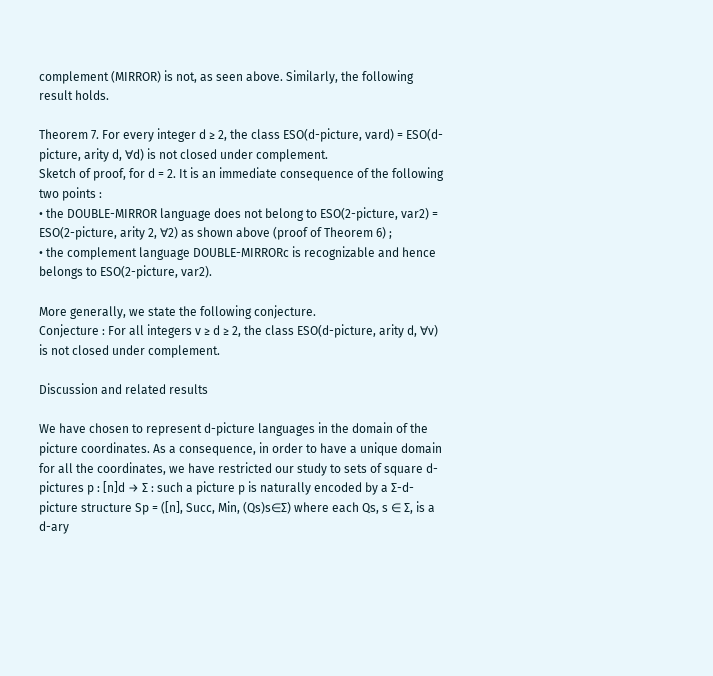complement (MIRROR) is not, as seen above. Similarly, the following result holds.

Theorem 7. For every integer d ≥ 2, the class ESO(d-picture, vard) = ESO(d-picture, arity d, ∀d) is not closed under complement.
Sketch of proof, for d = 2. It is an immediate consequence of the following two points :
• the DOUBLE-MIRROR language does not belong to ESO(2-picture, var2) = ESO(2-picture, arity 2, ∀2) as shown above (proof of Theorem 6) ;
• the complement language DOUBLE-MIRRORc is recognizable and hence belongs to ESO(2-picture, var2).

More generally, we state the following conjecture.
Conjecture : For all integers v ≥ d ≥ 2, the class ESO(d-picture, arity d, ∀v) is not closed under complement.

Discussion and related results

We have chosen to represent d-picture languages in the domain of the picture coordinates. As a consequence, in order to have a unique domain for all the coordinates, we have restricted our study to sets of square d-pictures p : [n]d → Σ : such a picture p is naturally encoded by a Σ-d-picture structure Sp = ([n], Succ, Min, (Qs)s∈Σ) where each Qs, s ∈ Σ, is a d-ary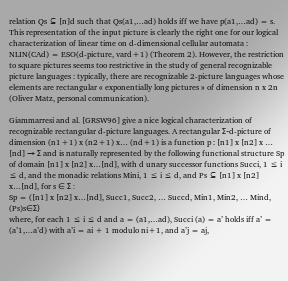relation Qs ⊆ [n]d such that Qs(a1,…ad) holds iff we have p(a1,…ad) = s. This representation of the input picture is clearly the right one for our logical characterization of linear time on d-dimensional cellular automata : NLIN(CAd) = ESO(d-picture, vard+1) (Theorem 2). However, the restriction to square pictures seems too restrictive in the study of general recognizable picture languages : typically, there are recognizable 2-picture languages whose elements are rectangular « exponentially long pictures » of dimension n x 2n (Oliver Matz, personal communication).

Giammarresi and al. [GRSW96] give a nice logical characterization of recognizable rectangular d-picture languages. A rectangular Σ-d-picture of dimension (n1+1) x (n2+1) x… (nd+1) is a function p : [n1] x [n2] x … [nd] → Σ and is naturally represented by the following functional structure Sp of domain [n1] x [n2] x…[nd], with d unary successor functions Succi, 1 ≤ i ≤ d, and the monadic relations Mini, 1 ≤ i ≤ d, and Ps ⊆ [n1] x [n2] x…[nd], for s ∈ Σ :
Sp = ([n1] x [n2] x…[nd], Succ1, Succ2, … Succd, Min1, Min2, … Mind, (Ps)s∈Σ)
where, for each 1 ≤ i ≤ d and a = (a1,…ad), Succi (a) = a’ holds iff a’ = (a’1,…a’d) with a’i = ai + 1 modulo ni+1, and a’j = aj,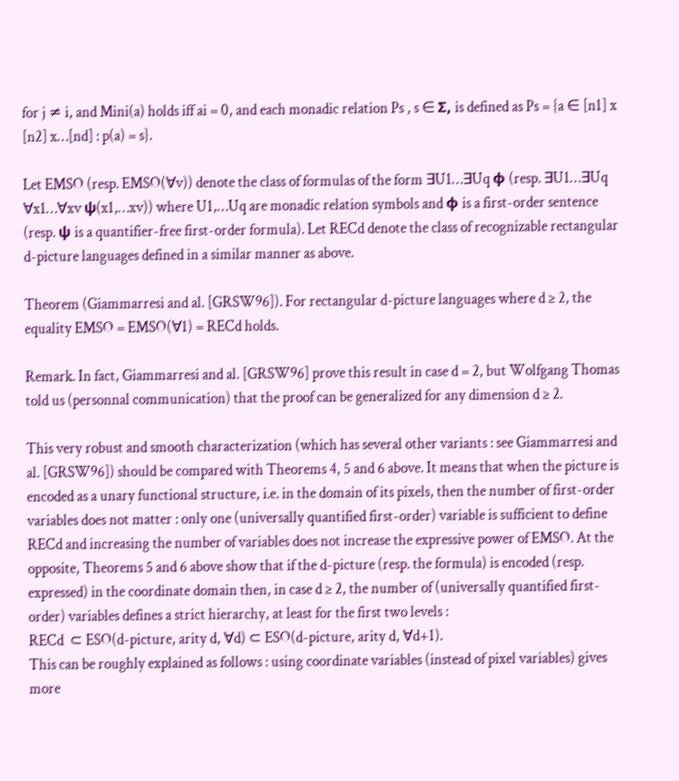for j ≠ i, and Mini(a) holds iff ai = 0, and each monadic relation Ps , s ∈ Σ, is defined as Ps = {a ∈ [n1] x [n2] x…[nd] : p(a) = s}.

Let EMSO (resp. EMSO(∀v)) denote the class of formulas of the form ∃U1…∃Uq ϕ (resp. ∃U1…∃Uq ∀x1…∀xv ψ(x1,…xv)) where U1,…Uq are monadic relation symbols and ϕ is a first-order sentence (resp. ψ is a quantifier-free first-order formula). Let RECd denote the class of recognizable rectangular d-picture languages defined in a similar manner as above.

Theorem (Giammarresi and al. [GRSW96]). For rectangular d-picture languages where d ≥ 2, the equality EMSO = EMSO(∀1) = RECd holds.

Remark. In fact, Giammarresi and al. [GRSW96] prove this result in case d = 2, but Wolfgang Thomas told us (personnal communication) that the proof can be generalized for any dimension d ≥ 2.

This very robust and smooth characterization (which has several other variants : see Giammarresi and al. [GRSW96]) should be compared with Theorems 4, 5 and 6 above. It means that when the picture is encoded as a unary functional structure, i.e. in the domain of its pixels, then the number of first-order variables does not matter : only one (universally quantified first-order) variable is sufficient to define RECd and increasing the number of variables does not increase the expressive power of EMSO. At the opposite, Theorems 5 and 6 above show that if the d-picture (resp. the formula) is encoded (resp. expressed) in the coordinate domain then, in case d ≥ 2, the number of (universally quantified first-order) variables defines a strict hierarchy, at least for the first two levels :
RECd  ⊂ ESO(d-picture, arity d, ∀d) ⊂ ESO(d-picture, arity d, ∀d+1).
This can be roughly explained as follows : using coordinate variables (instead of pixel variables) gives more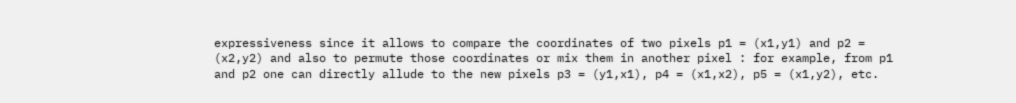expressiveness since it allows to compare the coordinates of two pixels p1 = (x1,y1) and p2 = (x2,y2) and also to permute those coordinates or mix them in another pixel : for example, from p1 and p2 one can directly allude to the new pixels p3 = (y1,x1), p4 = (x1,x2), p5 = (x1,y2), etc.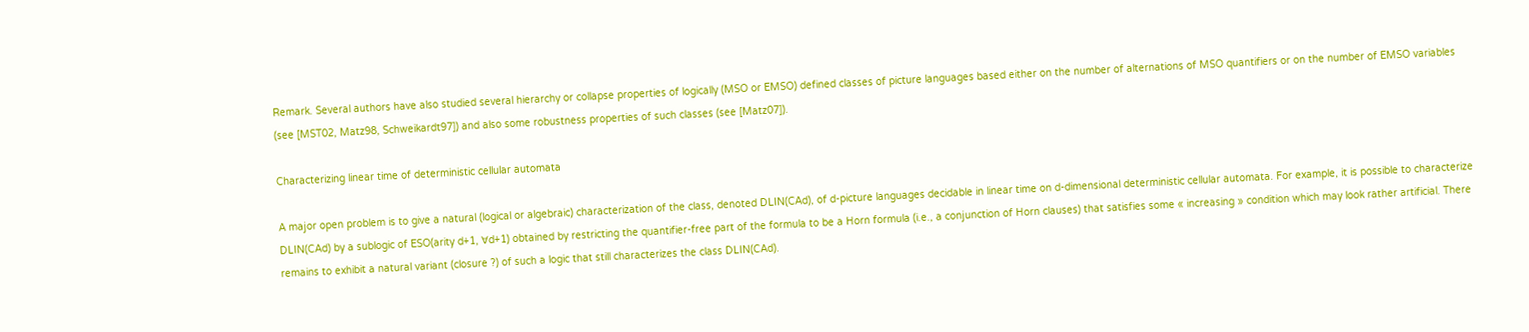Remark. Several authors have also studied several hierarchy or collapse properties of logically (MSO or EMSO) defined classes of picture languages based either on the number of alternations of MSO quantifiers or on the number of EMSO variables (see [MST02, Matz98, Schweikardt97]) and also some robustness properties of such classes (see [Matz07]).

Characterizing linear time of deterministic cellular automata

A major open problem is to give a natural (logical or algebraic) characterization of the class, denoted DLIN(CAd), of d-picture languages decidable in linear time on d-dimensional deterministic cellular automata. For example, it is possible to characterize DLIN(CAd) by a sublogic of ESO(arity d+1, ∀d+1) obtained by restricting the quantifier-free part of the formula to be a Horn formula (i.e., a conjunction of Horn clauses) that satisfies some « increasing » condition which may look rather artificial. There remains to exhibit a natural variant (closure ?) of such a logic that still characterizes the class DLIN(CAd).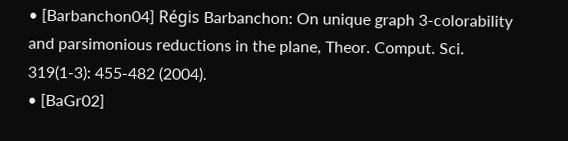• [Barbanchon04] Régis Barbanchon: On unique graph 3-colorability and parsimonious reductions in the plane, Theor. Comput. Sci. 319(1-3): 455-482 (2004).
• [BaGr02]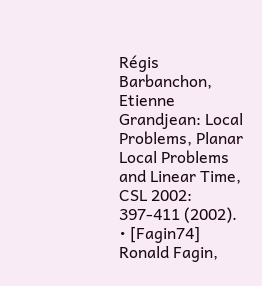Régis Barbanchon, Etienne Grandjean: Local Problems, Planar Local Problems and Linear Time, CSL 2002: 397-411 (2002).
• [Fagin74] Ronald Fagin,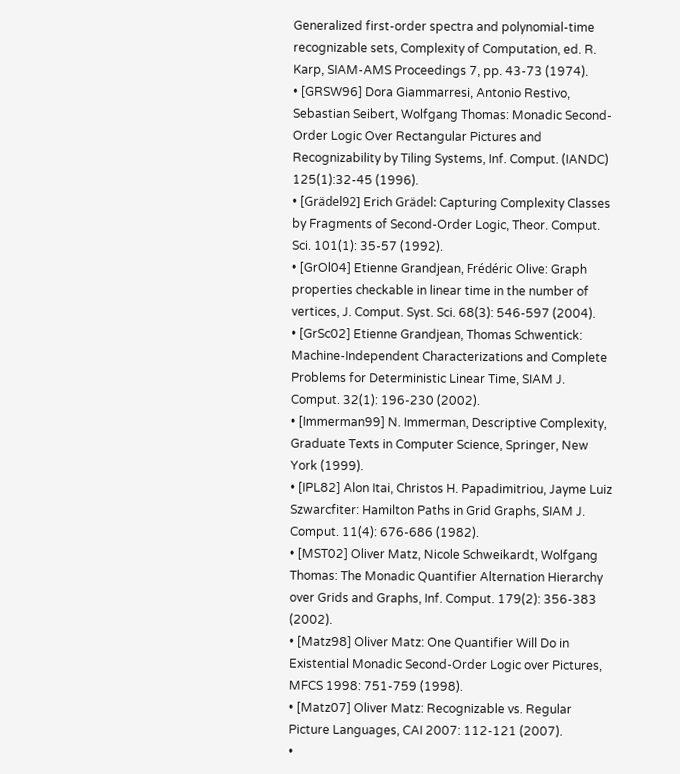Generalized first-order spectra and polynomial-time recognizable sets, Complexity of Computation, ed. R. Karp, SIAM-AMS Proceedings 7, pp. 43-73 (1974).
• [GRSW96] Dora Giammarresi, Antonio Restivo, Sebastian Seibert, Wolfgang Thomas: Monadic Second-Order Logic Over Rectangular Pictures and Recognizability by Tiling Systems, Inf. Comput. (IANDC) 125(1):32-45 (1996).
• [Grädel92] Erich Grädel: Capturing Complexity Classes by Fragments of Second-Order Logic, Theor. Comput. Sci. 101(1): 35-57 (1992).
• [GrOl04] Etienne Grandjean, Frédéric Olive: Graph properties checkable in linear time in the number of vertices, J. Comput. Syst. Sci. 68(3): 546-597 (2004).
• [GrSc02] Etienne Grandjean, Thomas Schwentick: Machine-Independent Characterizations and Complete Problems for Deterministic Linear Time, SIAM J. Comput. 32(1): 196-230 (2002).
• [Immerman99] N. Immerman, Descriptive Complexity, Graduate Texts in Computer Science, Springer, New York (1999).
• [IPL82] Alon Itai, Christos H. Papadimitriou, Jayme Luiz Szwarcfiter: Hamilton Paths in Grid Graphs, SIAM J. Comput. 11(4): 676-686 (1982).
• [MST02] Oliver Matz, Nicole Schweikardt, Wolfgang Thomas: The Monadic Quantifier Alternation Hierarchy over Grids and Graphs, Inf. Comput. 179(2): 356-383 (2002).
• [Matz98] Oliver Matz: One Quantifier Will Do in Existential Monadic Second-Order Logic over Pictures, MFCS 1998: 751-759 (1998).
• [Matz07] Oliver Matz: Recognizable vs. Regular Picture Languages, CAI 2007: 112-121 (2007).
•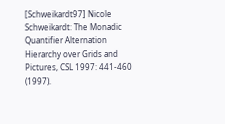[Schweikardt97] Nicole Schweikardt: The Monadic Quantifier Alternation Hierarchy over Grids and Pictures, CSL 1997: 441-460 (1997).